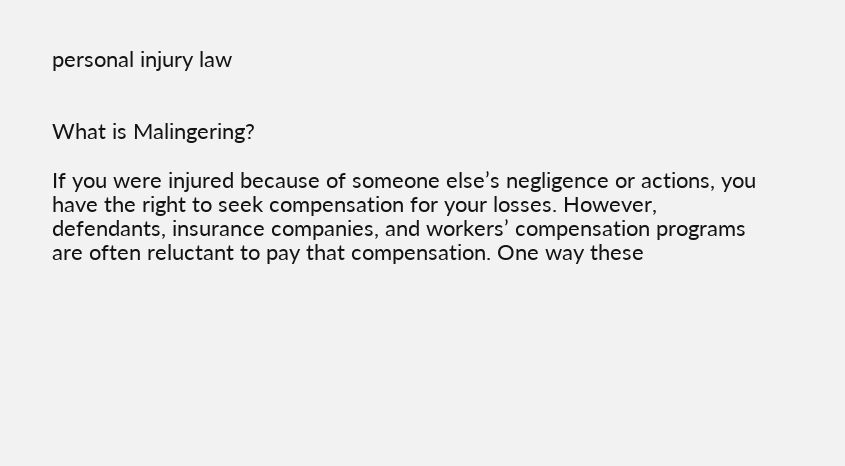personal injury law


What is Malingering?

If you were injured because of someone else’s negligence or actions, you have the right to seek compensation for your losses. However, defendants, insurance companies, and workers’ compensation programs are often reluctant to pay that compensation. One way these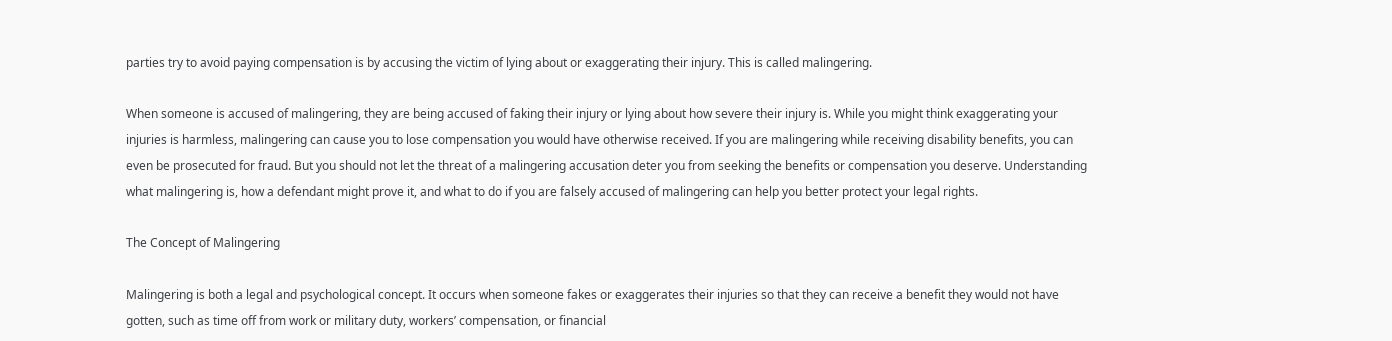parties try to avoid paying compensation is by accusing the victim of lying about or exaggerating their injury. This is called malingering.

When someone is accused of malingering, they are being accused of faking their injury or lying about how severe their injury is. While you might think exaggerating your injuries is harmless, malingering can cause you to lose compensation you would have otherwise received. If you are malingering while receiving disability benefits, you can even be prosecuted for fraud. But you should not let the threat of a malingering accusation deter you from seeking the benefits or compensation you deserve. Understanding what malingering is, how a defendant might prove it, and what to do if you are falsely accused of malingering can help you better protect your legal rights.

The Concept of Malingering

Malingering is both a legal and psychological concept. It occurs when someone fakes or exaggerates their injuries so that they can receive a benefit they would not have gotten, such as time off from work or military duty, workers’ compensation, or financial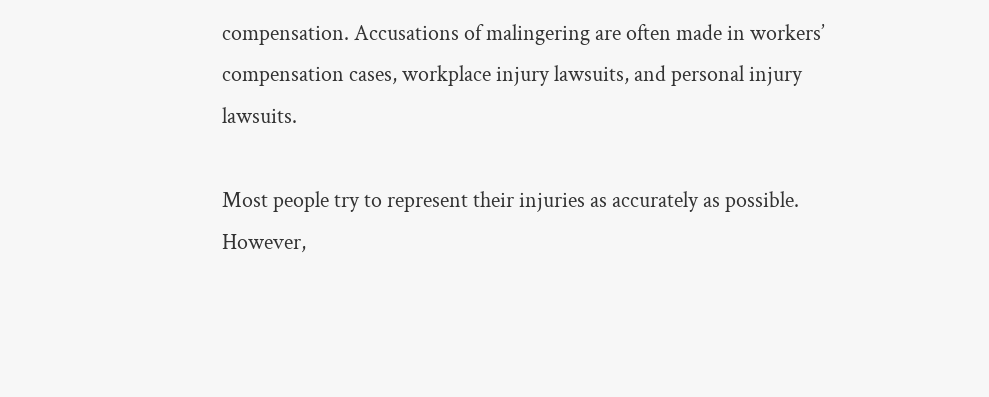compensation. Accusations of malingering are often made in workers’ compensation cases, workplace injury lawsuits, and personal injury lawsuits.

Most people try to represent their injuries as accurately as possible. However,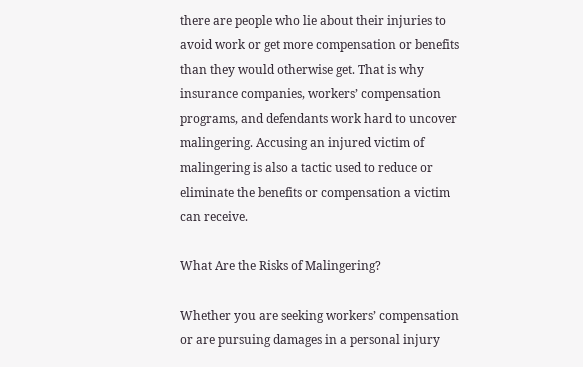there are people who lie about their injuries to avoid work or get more compensation or benefits than they would otherwise get. That is why insurance companies, workers’ compensation programs, and defendants work hard to uncover malingering. Accusing an injured victim of malingering is also a tactic used to reduce or eliminate the benefits or compensation a victim can receive.

What Are the Risks of Malingering?

Whether you are seeking workers’ compensation or are pursuing damages in a personal injury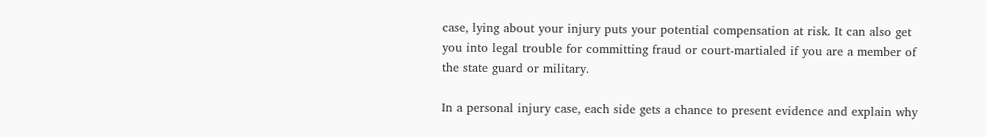case, lying about your injury puts your potential compensation at risk. It can also get you into legal trouble for committing fraud or court-martialed if you are a member of the state guard or military.

In a personal injury case, each side gets a chance to present evidence and explain why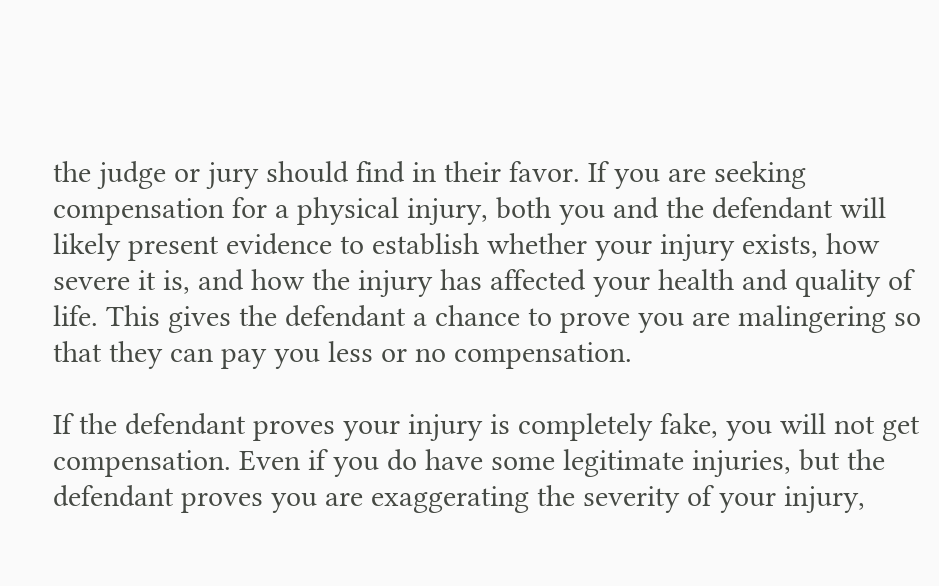the judge or jury should find in their favor. If you are seeking compensation for a physical injury, both you and the defendant will likely present evidence to establish whether your injury exists, how severe it is, and how the injury has affected your health and quality of life. This gives the defendant a chance to prove you are malingering so that they can pay you less or no compensation.

If the defendant proves your injury is completely fake, you will not get compensation. Even if you do have some legitimate injuries, but the defendant proves you are exaggerating the severity of your injury,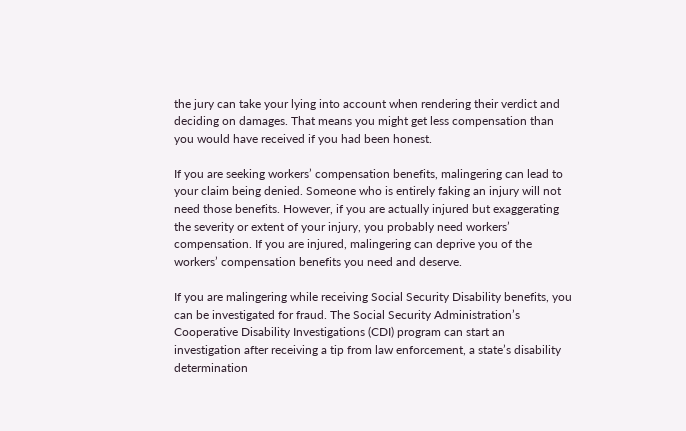the jury can take your lying into account when rendering their verdict and deciding on damages. That means you might get less compensation than you would have received if you had been honest.

If you are seeking workers’ compensation benefits, malingering can lead to your claim being denied. Someone who is entirely faking an injury will not need those benefits. However, if you are actually injured but exaggerating the severity or extent of your injury, you probably need workers’ compensation. If you are injured, malingering can deprive you of the workers’ compensation benefits you need and deserve.

If you are malingering while receiving Social Security Disability benefits, you can be investigated for fraud. The Social Security Administration’s Cooperative Disability Investigations (CDI) program can start an investigation after receiving a tip from law enforcement, a state’s disability determination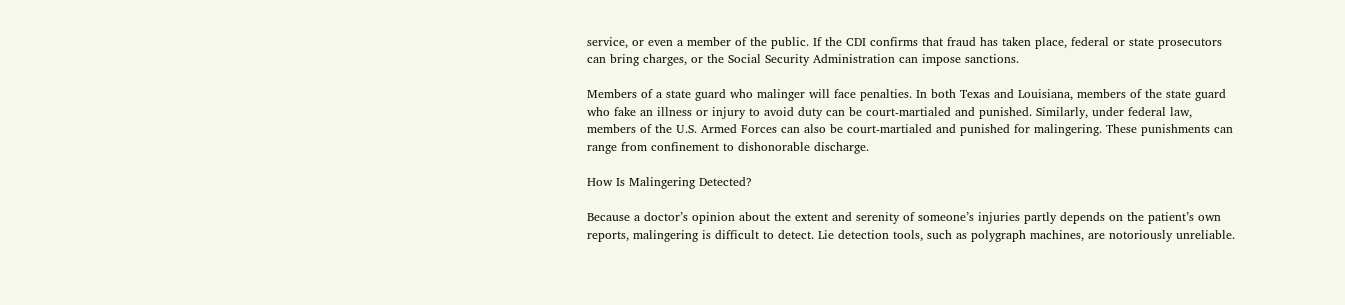service, or even a member of the public. If the CDI confirms that fraud has taken place, federal or state prosecutors can bring charges, or the Social Security Administration can impose sanctions.

Members of a state guard who malinger will face penalties. In both Texas and Louisiana, members of the state guard who fake an illness or injury to avoid duty can be court-martialed and punished. Similarly, under federal law, members of the U.S. Armed Forces can also be court-martialed and punished for malingering. These punishments can range from confinement to dishonorable discharge.

How Is Malingering Detected?

Because a doctor’s opinion about the extent and serenity of someone’s injuries partly depends on the patient’s own reports, malingering is difficult to detect. Lie detection tools, such as polygraph machines, are notoriously unreliable.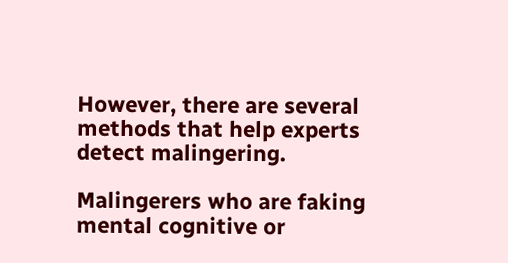However, there are several methods that help experts detect malingering.

Malingerers who are faking mental cognitive or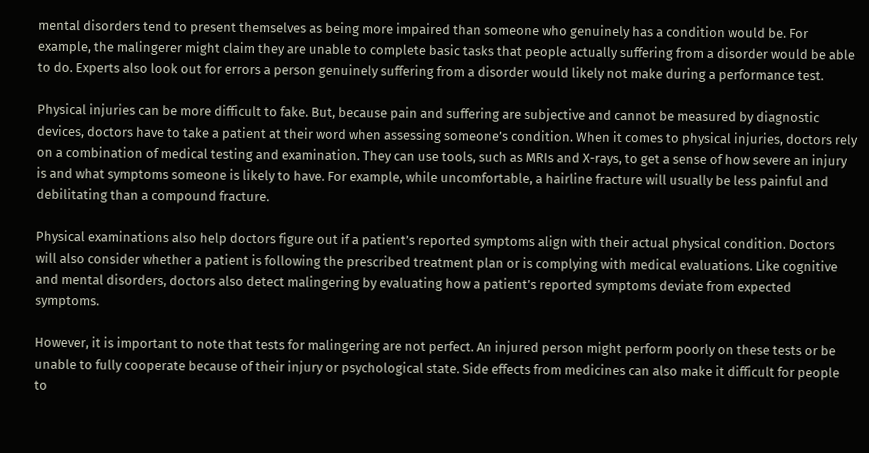mental disorders tend to present themselves as being more impaired than someone who genuinely has a condition would be. For example, the malingerer might claim they are unable to complete basic tasks that people actually suffering from a disorder would be able to do. Experts also look out for errors a person genuinely suffering from a disorder would likely not make during a performance test.

Physical injuries can be more difficult to fake. But, because pain and suffering are subjective and cannot be measured by diagnostic devices, doctors have to take a patient at their word when assessing someone’s condition. When it comes to physical injuries, doctors rely on a combination of medical testing and examination. They can use tools, such as MRIs and X-rays, to get a sense of how severe an injury is and what symptoms someone is likely to have. For example, while uncomfortable, a hairline fracture will usually be less painful and debilitating than a compound fracture.

Physical examinations also help doctors figure out if a patient’s reported symptoms align with their actual physical condition. Doctors will also consider whether a patient is following the prescribed treatment plan or is complying with medical evaluations. Like cognitive and mental disorders, doctors also detect malingering by evaluating how a patient’s reported symptoms deviate from expected symptoms.

However, it is important to note that tests for malingering are not perfect. An injured person might perform poorly on these tests or be unable to fully cooperate because of their injury or psychological state. Side effects from medicines can also make it difficult for people to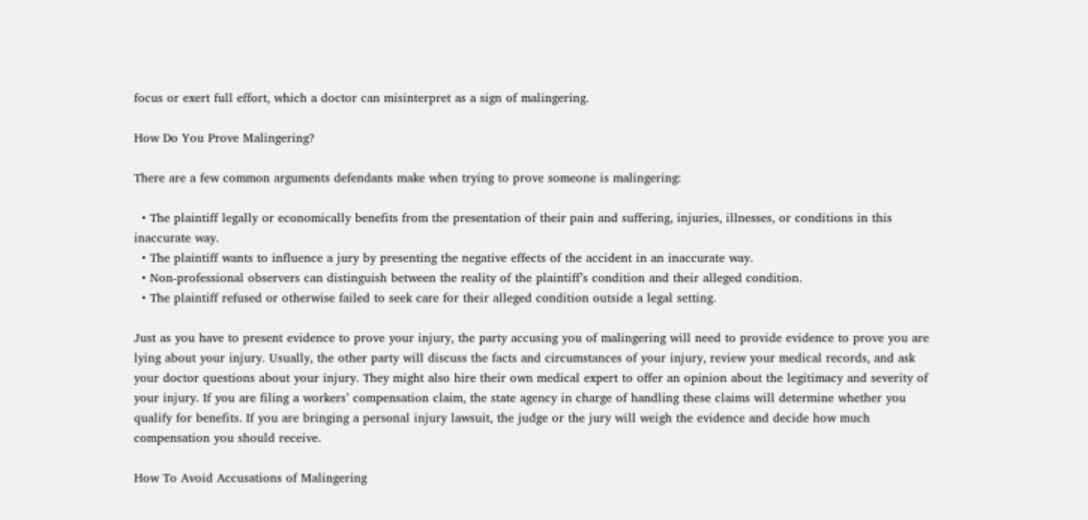focus or exert full effort, which a doctor can misinterpret as a sign of malingering.

How Do You Prove Malingering?

There are a few common arguments defendants make when trying to prove someone is malingering:

  • The plaintiff legally or economically benefits from the presentation of their pain and suffering, injuries, illnesses, or conditions in this inaccurate way.
  • The plaintiff wants to influence a jury by presenting the negative effects of the accident in an inaccurate way.
  • Non-professional observers can distinguish between the reality of the plaintiff’s condition and their alleged condition.
  • The plaintiff refused or otherwise failed to seek care for their alleged condition outside a legal setting.

Just as you have to present evidence to prove your injury, the party accusing you of malingering will need to provide evidence to prove you are lying about your injury. Usually, the other party will discuss the facts and circumstances of your injury, review your medical records, and ask your doctor questions about your injury. They might also hire their own medical expert to offer an opinion about the legitimacy and severity of your injury. If you are filing a workers’ compensation claim, the state agency in charge of handling these claims will determine whether you qualify for benefits. If you are bringing a personal injury lawsuit, the judge or the jury will weigh the evidence and decide how much compensation you should receive.

How To Avoid Accusations of Malingering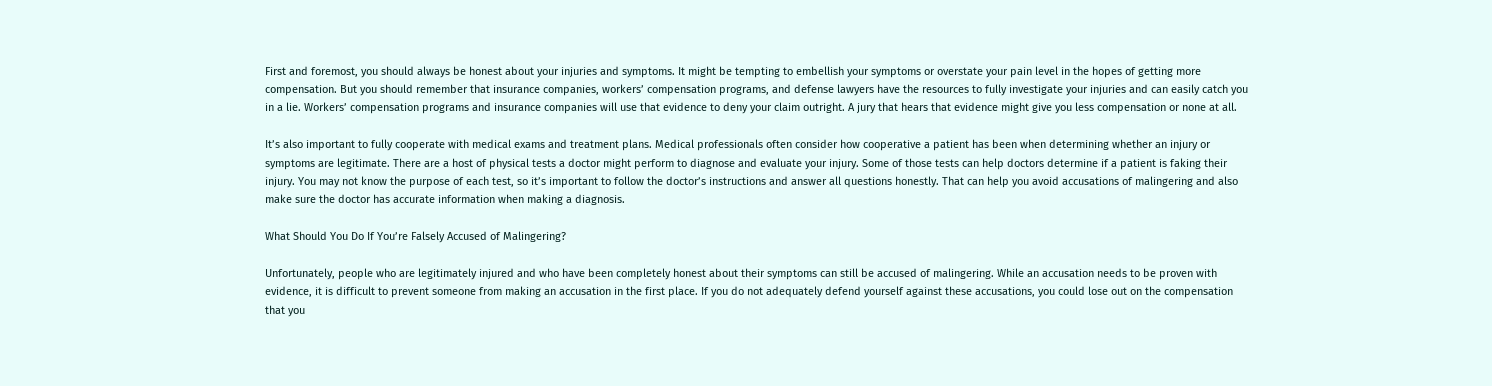First and foremost, you should always be honest about your injuries and symptoms. It might be tempting to embellish your symptoms or overstate your pain level in the hopes of getting more compensation. But you should remember that insurance companies, workers’ compensation programs, and defense lawyers have the resources to fully investigate your injuries and can easily catch you in a lie. Workers’ compensation programs and insurance companies will use that evidence to deny your claim outright. A jury that hears that evidence might give you less compensation or none at all.

It’s also important to fully cooperate with medical exams and treatment plans. Medical professionals often consider how cooperative a patient has been when determining whether an injury or symptoms are legitimate. There are a host of physical tests a doctor might perform to diagnose and evaluate your injury. Some of those tests can help doctors determine if a patient is faking their injury. You may not know the purpose of each test, so it’s important to follow the doctor’s instructions and answer all questions honestly. That can help you avoid accusations of malingering and also make sure the doctor has accurate information when making a diagnosis.

What Should You Do If You’re Falsely Accused of Malingering?

Unfortunately, people who are legitimately injured and who have been completely honest about their symptoms can still be accused of malingering. While an accusation needs to be proven with evidence, it is difficult to prevent someone from making an accusation in the first place. If you do not adequately defend yourself against these accusations, you could lose out on the compensation that you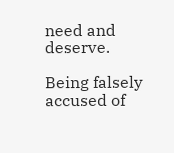need and deserve.

Being falsely accused of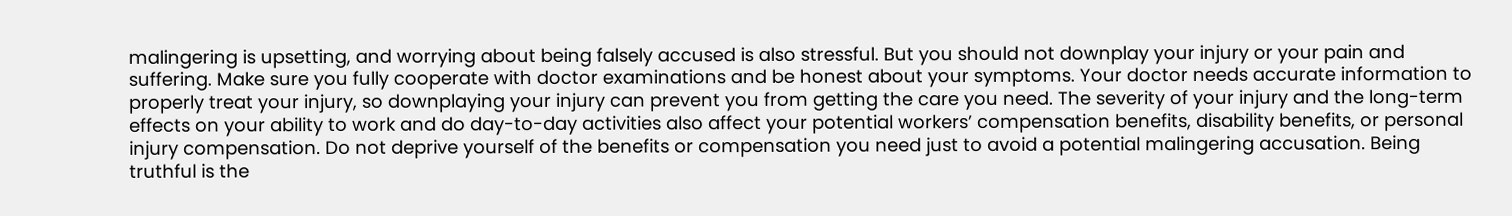malingering is upsetting, and worrying about being falsely accused is also stressful. But you should not downplay your injury or your pain and suffering. Make sure you fully cooperate with doctor examinations and be honest about your symptoms. Your doctor needs accurate information to properly treat your injury, so downplaying your injury can prevent you from getting the care you need. The severity of your injury and the long-term effects on your ability to work and do day-to-day activities also affect your potential workers’ compensation benefits, disability benefits, or personal injury compensation. Do not deprive yourself of the benefits or compensation you need just to avoid a potential malingering accusation. Being truthful is the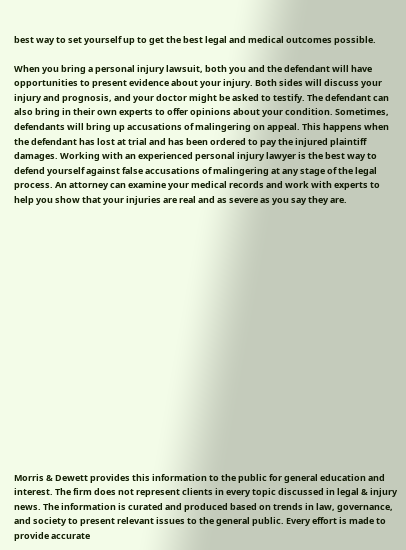best way to set yourself up to get the best legal and medical outcomes possible.

When you bring a personal injury lawsuit, both you and the defendant will have opportunities to present evidence about your injury. Both sides will discuss your injury and prognosis, and your doctor might be asked to testify. The defendant can also bring in their own experts to offer opinions about your condition. Sometimes, defendants will bring up accusations of malingering on appeal. This happens when the defendant has lost at trial and has been ordered to pay the injured plaintiff damages. Working with an experienced personal injury lawyer is the best way to defend yourself against false accusations of malingering at any stage of the legal process. An attorney can examine your medical records and work with experts to help you show that your injuries are real and as severe as you say they are.


















Morris & Dewett provides this information to the public for general education and interest. The firm does not represent clients in every topic discussed in legal & injury news. The information is curated and produced based on trends in law, governance, and society to present relevant issues to the general public. Every effort is made to provide accurate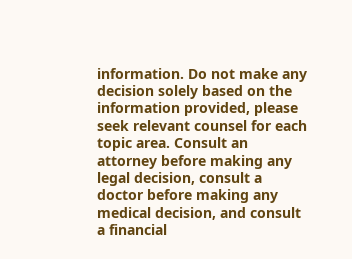information. Do not make any decision solely based on the information provided, please seek relevant counsel for each topic area. Consult an attorney before making any legal decision, consult a doctor before making any medical decision, and consult a financial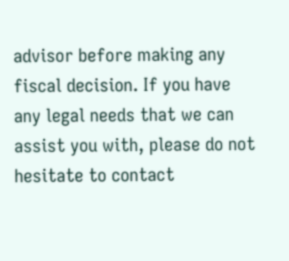advisor before making any fiscal decision. If you have any legal needs that we can assist you with, please do not hesitate to contact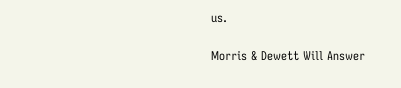us.

Morris & Dewett Will Answer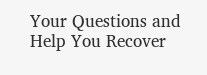Your Questions and Help You Recover